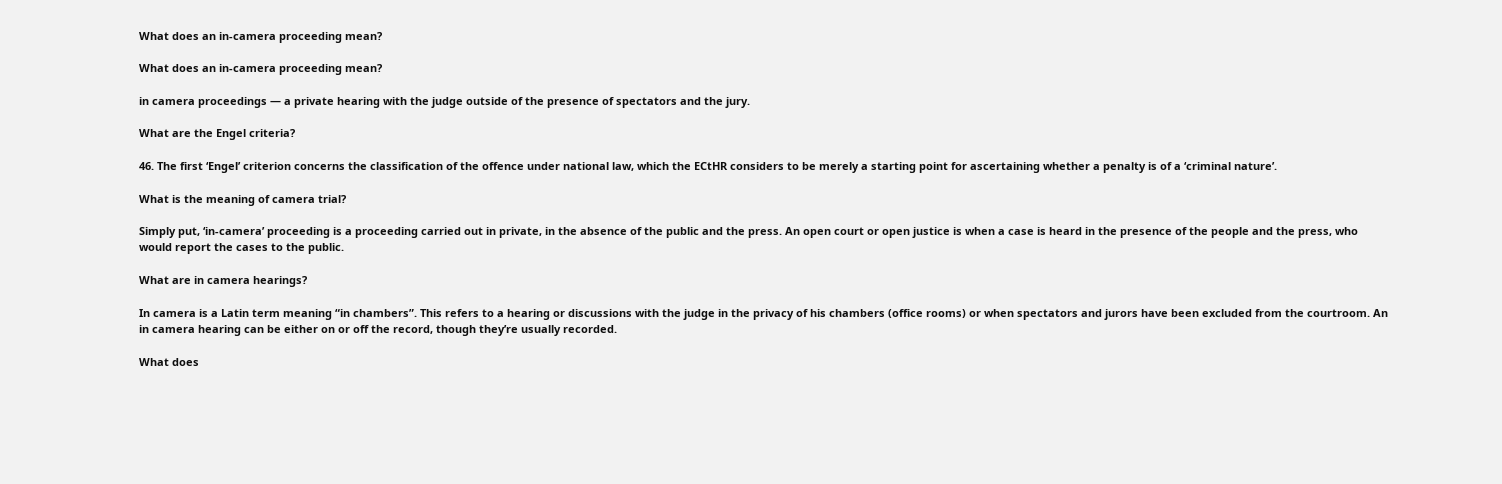What does an in-camera proceeding mean?

What does an in-camera proceeding mean?

in camera proceedings — a private hearing with the judge outside of the presence of spectators and the jury.

What are the Engel criteria?

46. The first ‘Engel’ criterion concerns the classification of the offence under national law, which the ECtHR considers to be merely a starting point for ascertaining whether a penalty is of a ‘criminal nature’.

What is the meaning of camera trial?

Simply put, ‘in-camera’ proceeding is a proceeding carried out in private, in the absence of the public and the press. An open court or open justice is when a case is heard in the presence of the people and the press, who would report the cases to the public.

What are in camera hearings?

In camera is a Latin term meaning “in chambers”. This refers to a hearing or discussions with the judge in the privacy of his chambers (office rooms) or when spectators and jurors have been excluded from the courtroom. An in camera hearing can be either on or off the record, though they’re usually recorded.

What does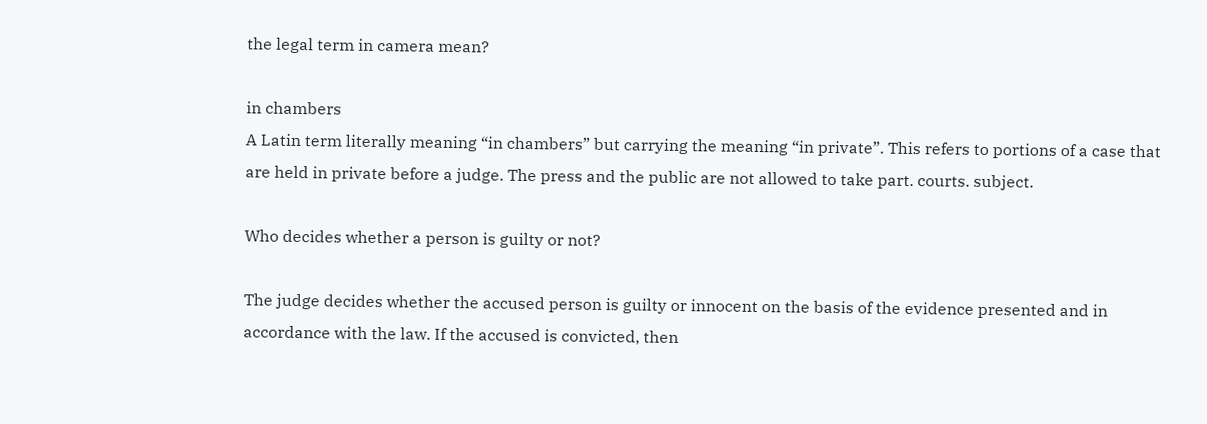the legal term in camera mean?

in chambers
A Latin term literally meaning “in chambers” but carrying the meaning “in private”. This refers to portions of a case that are held in private before a judge. The press and the public are not allowed to take part. courts. subject.

Who decides whether a person is guilty or not?

The judge decides whether the accused person is guilty or innocent on the basis of the evidence presented and in accordance with the law. If the accused is convicted, then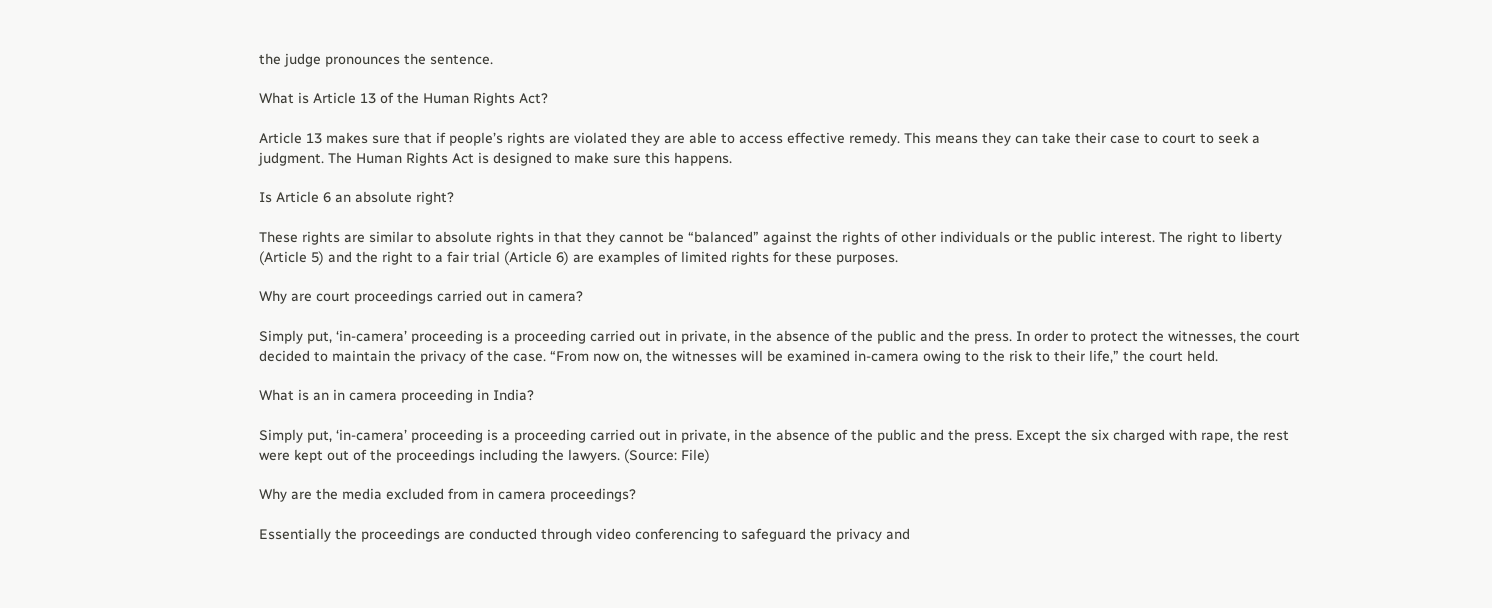the judge pronounces the sentence.

What is Article 13 of the Human Rights Act?

Article 13 makes sure that if people’s rights are violated they are able to access effective remedy. This means they can take their case to court to seek a judgment. The Human Rights Act is designed to make sure this happens.

Is Article 6 an absolute right?

These rights are similar to absolute rights in that they cannot be “balanced” against the rights of other individuals or the public interest. The right to liberty (Article 5) and the right to a fair trial (Article 6) are examples of limited rights for these purposes.

Why are court proceedings carried out in camera?

Simply put, ‘in-camera’ proceeding is a proceeding carried out in private, in the absence of the public and the press. In order to protect the witnesses, the court decided to maintain the privacy of the case. “From now on, the witnesses will be examined in-camera owing to the risk to their life,” the court held.

What is an in camera proceeding in India?

Simply put, ‘in-camera’ proceeding is a proceeding carried out in private, in the absence of the public and the press. Except the six charged with rape, the rest were kept out of the proceedings including the lawyers. (Source: File)

Why are the media excluded from in camera proceedings?

Essentially the proceedings are conducted through video conferencing to safeguard the privacy and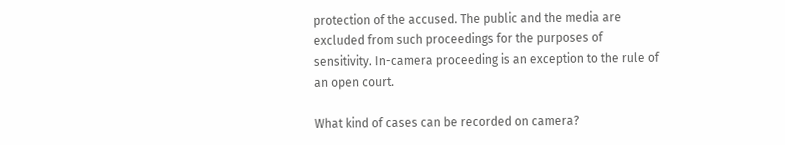protection of the accused. The public and the media are excluded from such proceedings for the purposes of sensitivity. In-camera proceeding is an exception to the rule of an open court.

What kind of cases can be recorded on camera?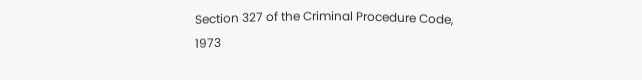Section 327 of the Criminal Procedure Code, 1973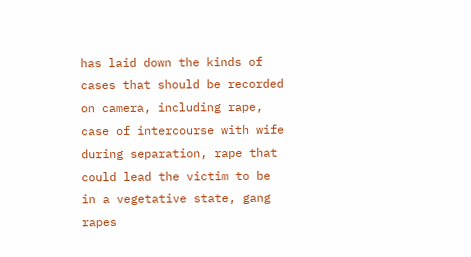has laid down the kinds of cases that should be recorded on camera, including rape, case of intercourse with wife during separation, rape that could lead the victim to be in a vegetative state, gang rapes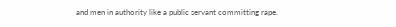and men in authority like a public servant committing rape.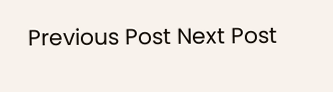Previous Post Next Post